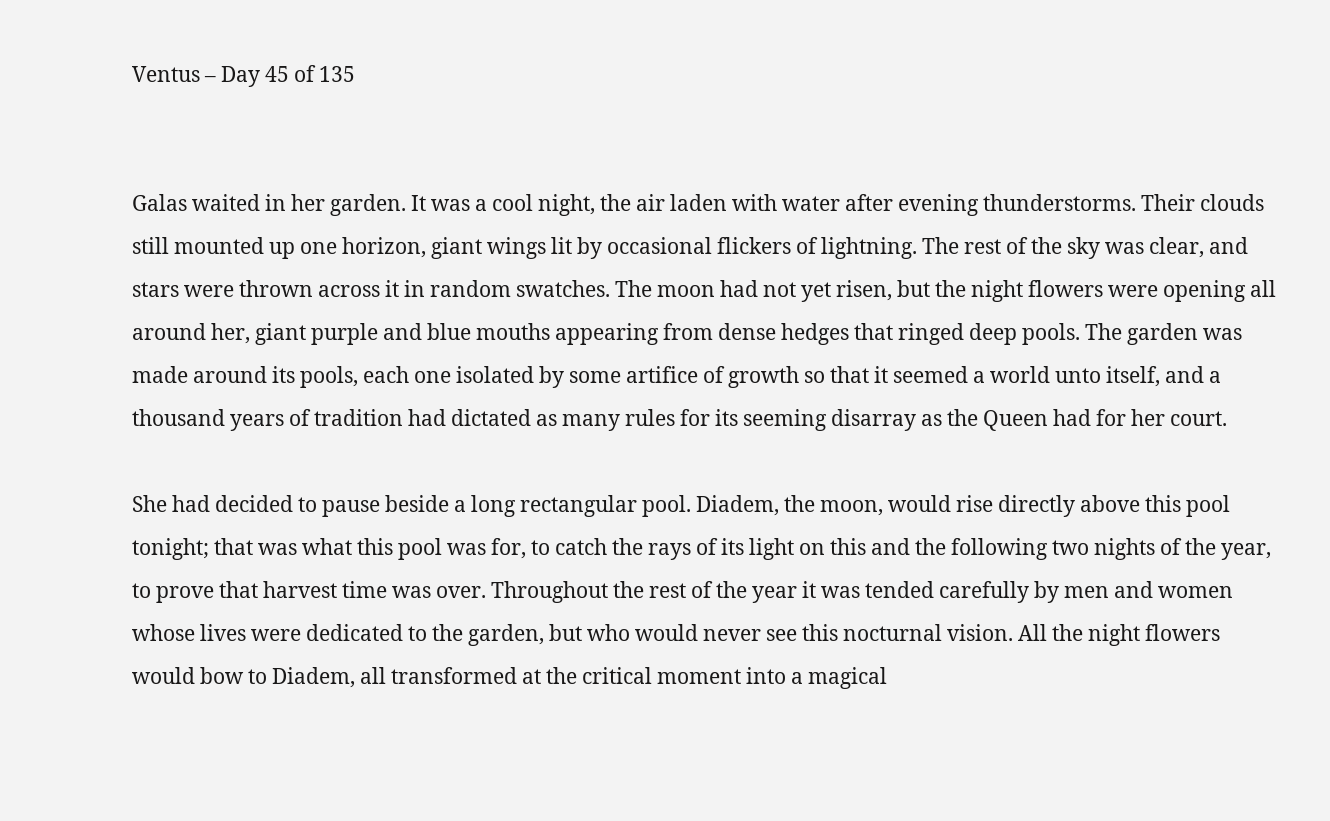Ventus – Day 45 of 135


Galas waited in her garden. It was a cool night, the air laden with water after evening thunderstorms. Their clouds still mounted up one horizon, giant wings lit by occasional flickers of lightning. The rest of the sky was clear, and stars were thrown across it in random swatches. The moon had not yet risen, but the night flowers were opening all around her, giant purple and blue mouths appearing from dense hedges that ringed deep pools. The garden was made around its pools, each one isolated by some artifice of growth so that it seemed a world unto itself, and a thousand years of tradition had dictated as many rules for its seeming disarray as the Queen had for her court.

She had decided to pause beside a long rectangular pool. Diadem, the moon, would rise directly above this pool tonight; that was what this pool was for, to catch the rays of its light on this and the following two nights of the year, to prove that harvest time was over. Throughout the rest of the year it was tended carefully by men and women whose lives were dedicated to the garden, but who would never see this nocturnal vision. All the night flowers would bow to Diadem, all transformed at the critical moment into a magical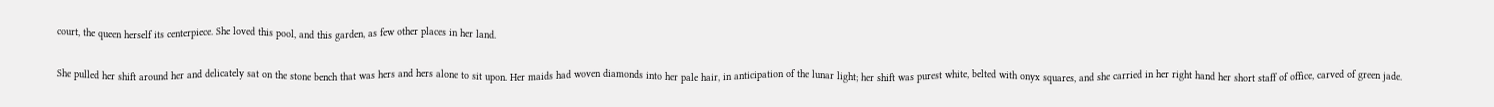court, the queen herself its centerpiece. She loved this pool, and this garden, as few other places in her land.

She pulled her shift around her and delicately sat on the stone bench that was hers and hers alone to sit upon. Her maids had woven diamonds into her pale hair, in anticipation of the lunar light; her shift was purest white, belted with onyx squares, and she carried in her right hand her short staff of office, carved of green jade.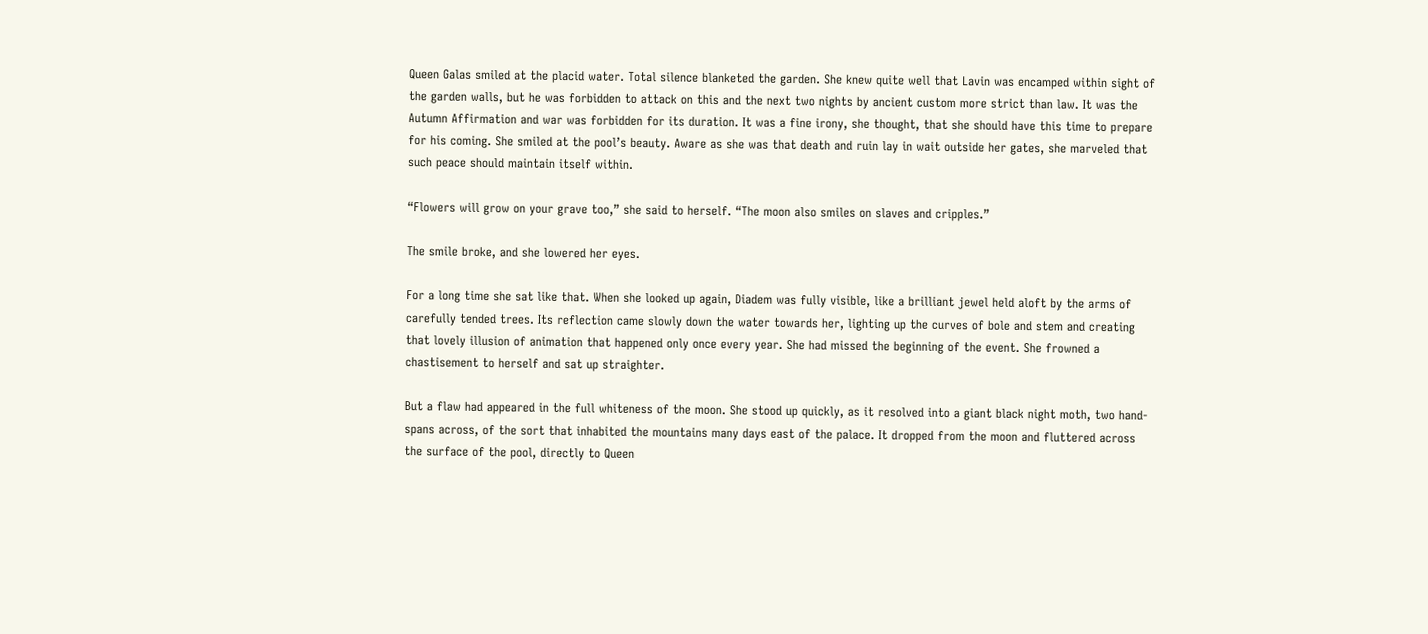Queen Galas smiled at the placid water. Total silence blanketed the garden. She knew quite well that Lavin was encamped within sight of the garden walls, but he was forbidden to attack on this and the next two nights by ancient custom more strict than law. It was the Autumn Affirmation and war was forbidden for its duration. It was a fine irony, she thought, that she should have this time to prepare for his coming. She smiled at the pool’s beauty. Aware as she was that death and ruin lay in wait outside her gates, she marveled that such peace should maintain itself within.

“Flowers will grow on your grave too,” she said to herself. “The moon also smiles on slaves and cripples.”

The smile broke, and she lowered her eyes.

For a long time she sat like that. When she looked up again, Diadem was fully visible, like a brilliant jewel held aloft by the arms of carefully tended trees. Its reflection came slowly down the water towards her, lighting up the curves of bole and stem and creating that lovely illusion of animation that happened only once every year. She had missed the beginning of the event. She frowned a chastisement to herself and sat up straighter.

But a flaw had appeared in the full whiteness of the moon. She stood up quickly, as it resolved into a giant black night moth, two hand-spans across, of the sort that inhabited the mountains many days east of the palace. It dropped from the moon and fluttered across the surface of the pool, directly to Queen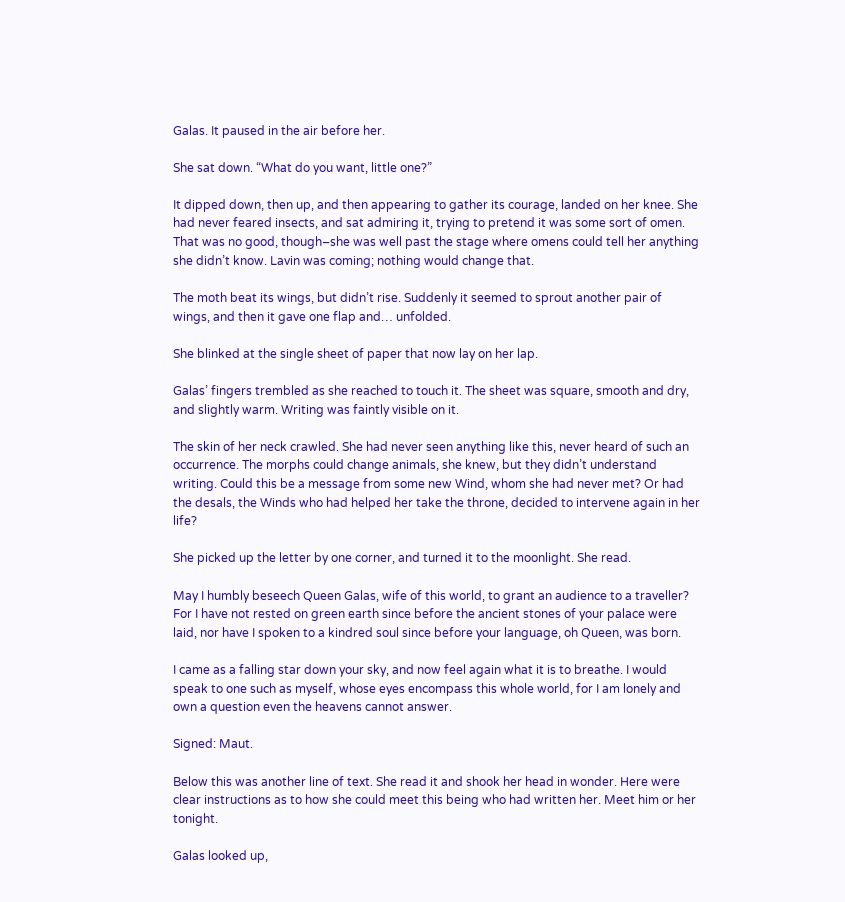Galas. It paused in the air before her.

She sat down. “What do you want, little one?”

It dipped down, then up, and then appearing to gather its courage, landed on her knee. She had never feared insects, and sat admiring it, trying to pretend it was some sort of omen. That was no good, though–she was well past the stage where omens could tell her anything she didn’t know. Lavin was coming; nothing would change that.

The moth beat its wings, but didn’t rise. Suddenly it seemed to sprout another pair of wings, and then it gave one flap and… unfolded.

She blinked at the single sheet of paper that now lay on her lap.

Galas’ fingers trembled as she reached to touch it. The sheet was square, smooth and dry, and slightly warm. Writing was faintly visible on it.

The skin of her neck crawled. She had never seen anything like this, never heard of such an occurrence. The morphs could change animals, she knew, but they didn’t understand writing. Could this be a message from some new Wind, whom she had never met? Or had the desals, the Winds who had helped her take the throne, decided to intervene again in her life?

She picked up the letter by one corner, and turned it to the moonlight. She read.

May I humbly beseech Queen Galas, wife of this world, to grant an audience to a traveller? For I have not rested on green earth since before the ancient stones of your palace were laid, nor have I spoken to a kindred soul since before your language, oh Queen, was born.

I came as a falling star down your sky, and now feel again what it is to breathe. I would speak to one such as myself, whose eyes encompass this whole world, for I am lonely and own a question even the heavens cannot answer.

Signed: Maut.

Below this was another line of text. She read it and shook her head in wonder. Here were clear instructions as to how she could meet this being who had written her. Meet him or her tonight.

Galas looked up,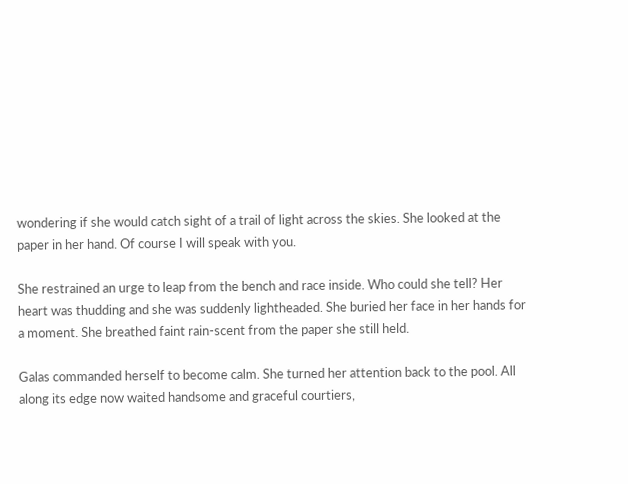wondering if she would catch sight of a trail of light across the skies. She looked at the paper in her hand. Of course I will speak with you.

She restrained an urge to leap from the bench and race inside. Who could she tell? Her heart was thudding and she was suddenly lightheaded. She buried her face in her hands for a moment. She breathed faint rain-scent from the paper she still held.

Galas commanded herself to become calm. She turned her attention back to the pool. All along its edge now waited handsome and graceful courtiers,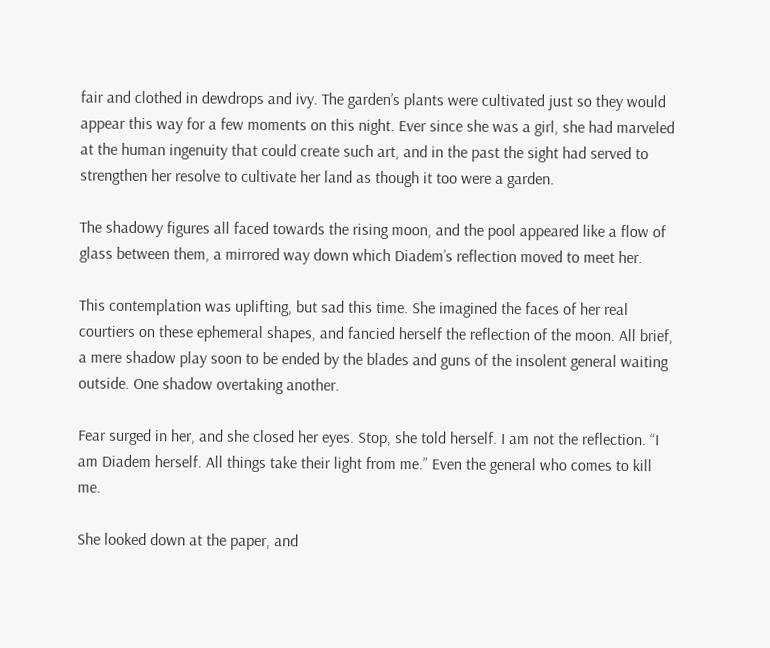fair and clothed in dewdrops and ivy. The garden’s plants were cultivated just so they would appear this way for a few moments on this night. Ever since she was a girl, she had marveled at the human ingenuity that could create such art, and in the past the sight had served to strengthen her resolve to cultivate her land as though it too were a garden.

The shadowy figures all faced towards the rising moon, and the pool appeared like a flow of glass between them, a mirrored way down which Diadem’s reflection moved to meet her.

This contemplation was uplifting, but sad this time. She imagined the faces of her real courtiers on these ephemeral shapes, and fancied herself the reflection of the moon. All brief, a mere shadow play soon to be ended by the blades and guns of the insolent general waiting outside. One shadow overtaking another.

Fear surged in her, and she closed her eyes. Stop, she told herself. I am not the reflection. “I am Diadem herself. All things take their light from me.” Even the general who comes to kill me.

She looked down at the paper, and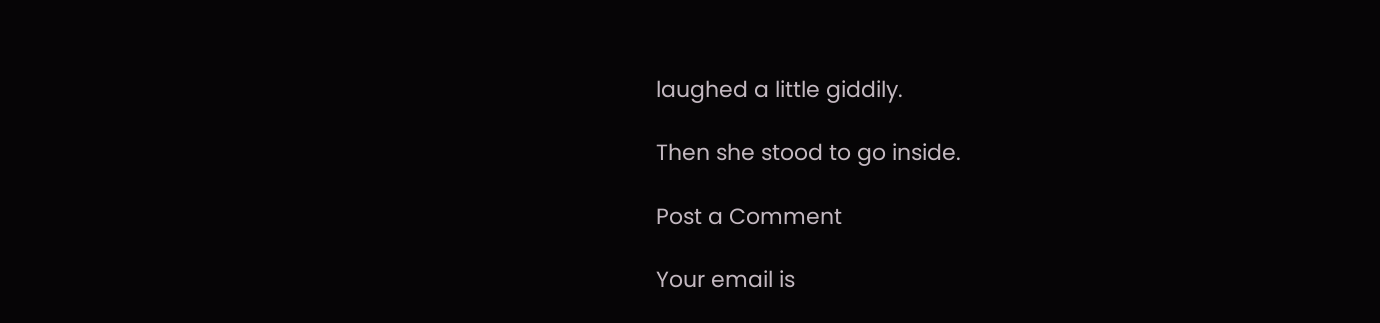laughed a little giddily.

Then she stood to go inside.

Post a Comment

Your email is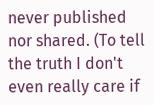never published nor shared. (To tell the truth I don't even really care if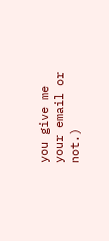you give me your email or not.)